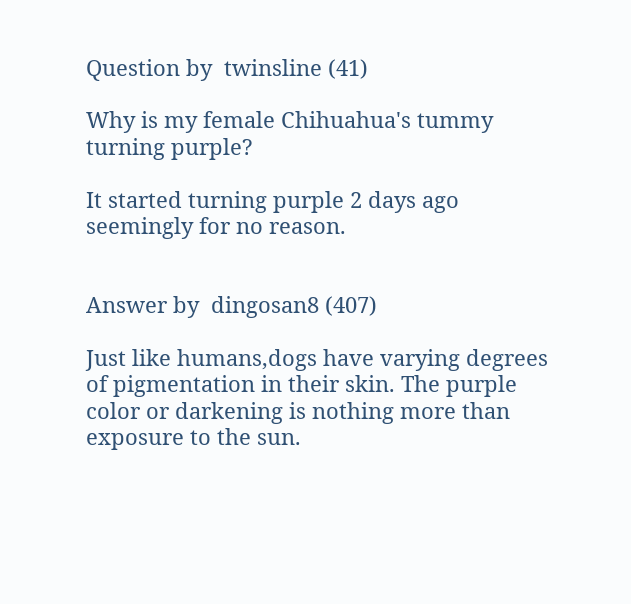Question by  twinsline (41)

Why is my female Chihuahua's tummy turning purple?

It started turning purple 2 days ago seemingly for no reason.


Answer by  dingosan8 (407)

Just like humans,dogs have varying degrees of pigmentation in their skin. The purple color or darkening is nothing more than exposure to the sun.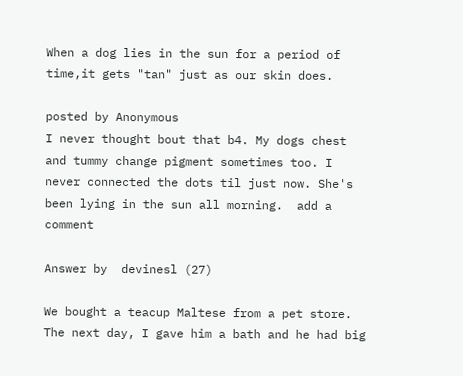When a dog lies in the sun for a period of time,it gets "tan" just as our skin does.

posted by Anonymous
I never thought bout that b4. My dogs chest and tummy change pigment sometimes too. I never connected the dots til just now. She's been lying in the sun all morning.  add a comment

Answer by  devinesl (27)

We bought a teacup Maltese from a pet store. The next day, I gave him a bath and he had big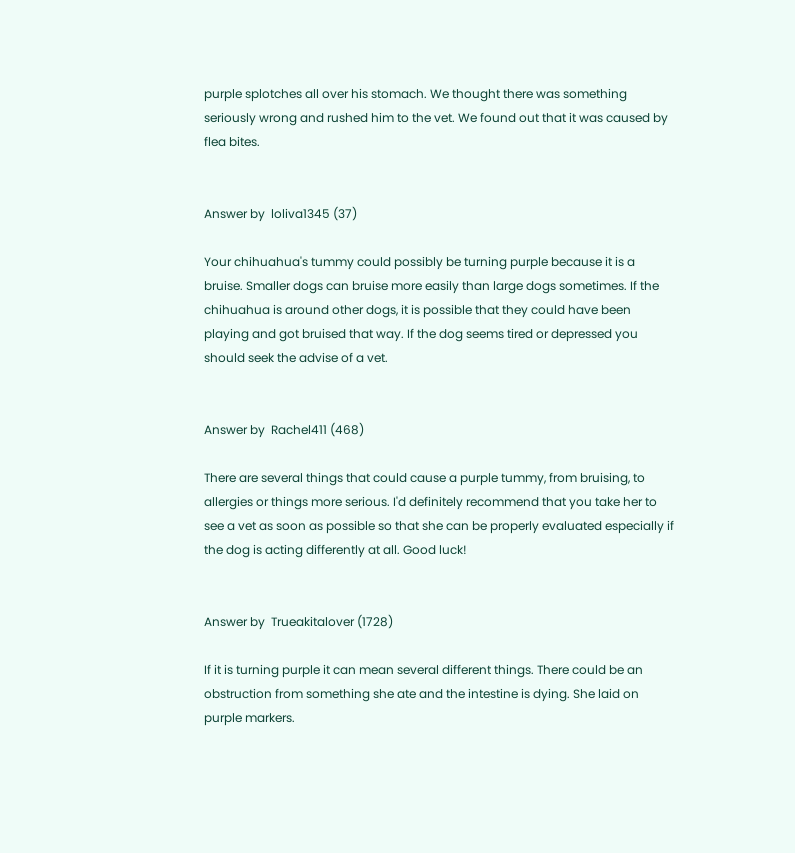purple splotches all over his stomach. We thought there was something seriously wrong and rushed him to the vet. We found out that it was caused by flea bites.


Answer by  loliva1345 (37)

Your chihuahua's tummy could possibly be turning purple because it is a bruise. Smaller dogs can bruise more easily than large dogs sometimes. If the chihuahua is around other dogs, it is possible that they could have been playing and got bruised that way. If the dog seems tired or depressed you should seek the advise of a vet.


Answer by  Rachel411 (468)

There are several things that could cause a purple tummy, from bruising, to allergies or things more serious. I'd definitely recommend that you take her to see a vet as soon as possible so that she can be properly evaluated especially if the dog is acting differently at all. Good luck!


Answer by  Trueakitalover (1728)

If it is turning purple it can mean several different things. There could be an obstruction from something she ate and the intestine is dying. She laid on purple markers.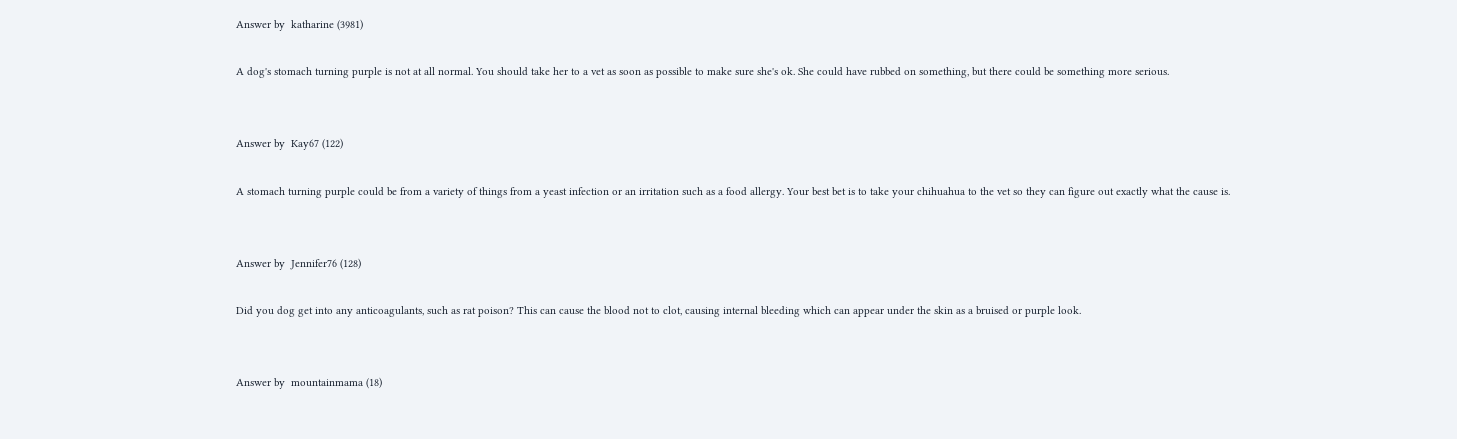Answer by  katharine (3981)

A dog's stomach turning purple is not at all normal. You should take her to a vet as soon as possible to make sure she's ok. She could have rubbed on something, but there could be something more serious.


Answer by  Kay67 (122)

A stomach turning purple could be from a variety of things from a yeast infection or an irritation such as a food allergy. Your best bet is to take your chihuahua to the vet so they can figure out exactly what the cause is.


Answer by  Jennifer76 (128)

Did you dog get into any anticoagulants, such as rat poison? This can cause the blood not to clot, causing internal bleeding which can appear under the skin as a bruised or purple look.


Answer by  mountainmama (18)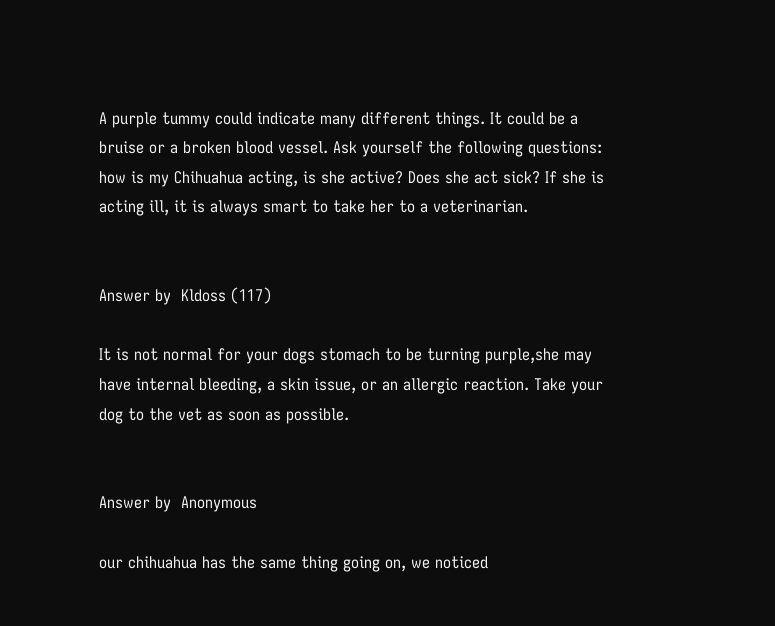A purple tummy could indicate many different things. It could be a bruise or a broken blood vessel. Ask yourself the following questions: how is my Chihuahua acting, is she active? Does she act sick? If she is acting ill, it is always smart to take her to a veterinarian.


Answer by  Kldoss (117)

It is not normal for your dogs stomach to be turning purple,she may have internal bleeding, a skin issue, or an allergic reaction. Take your dog to the vet as soon as possible.


Answer by  Anonymous

our chihuahua has the same thing going on, we noticed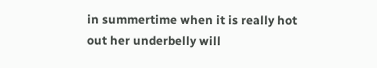in summertime when it is really hot out her underbelly will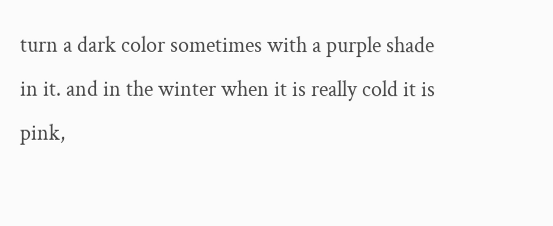turn a dark color sometimes with a purple shade in it. and in the winter when it is really cold it is pink,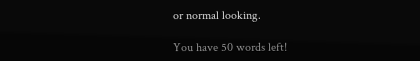or normal looking.

You have 50 words left!